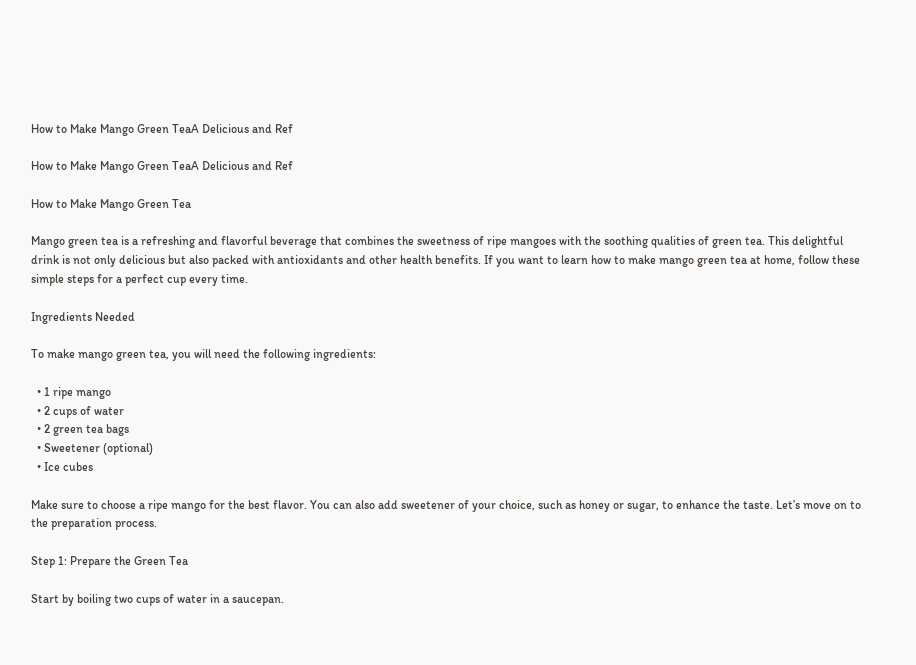How to Make Mango Green TeaA Delicious and Ref

How to Make Mango Green TeaA Delicious and Ref

How to Make Mango Green Tea

Mango green tea is a refreshing and flavorful beverage that combines the sweetness of ripe mangoes with the soothing qualities of green tea. This delightful drink is not only delicious but also packed with antioxidants and other health benefits. If you want to learn how to make mango green tea at home, follow these simple steps for a perfect cup every time.

Ingredients Needed

To make mango green tea, you will need the following ingredients:

  • 1 ripe mango
  • 2 cups of water
  • 2 green tea bags
  • Sweetener (optional)
  • Ice cubes

Make sure to choose a ripe mango for the best flavor. You can also add sweetener of your choice, such as honey or sugar, to enhance the taste. Let’s move on to the preparation process.

Step 1: Prepare the Green Tea

Start by boiling two cups of water in a saucepan.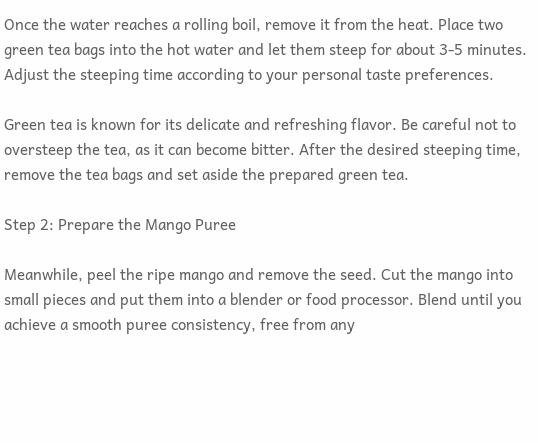Once the water reaches a rolling boil, remove it from the heat. Place two green tea bags into the hot water and let them steep for about 3-5 minutes. Adjust the steeping time according to your personal taste preferences.

Green tea is known for its delicate and refreshing flavor. Be careful not to oversteep the tea, as it can become bitter. After the desired steeping time, remove the tea bags and set aside the prepared green tea.

Step 2: Prepare the Mango Puree

Meanwhile, peel the ripe mango and remove the seed. Cut the mango into small pieces and put them into a blender or food processor. Blend until you achieve a smooth puree consistency, free from any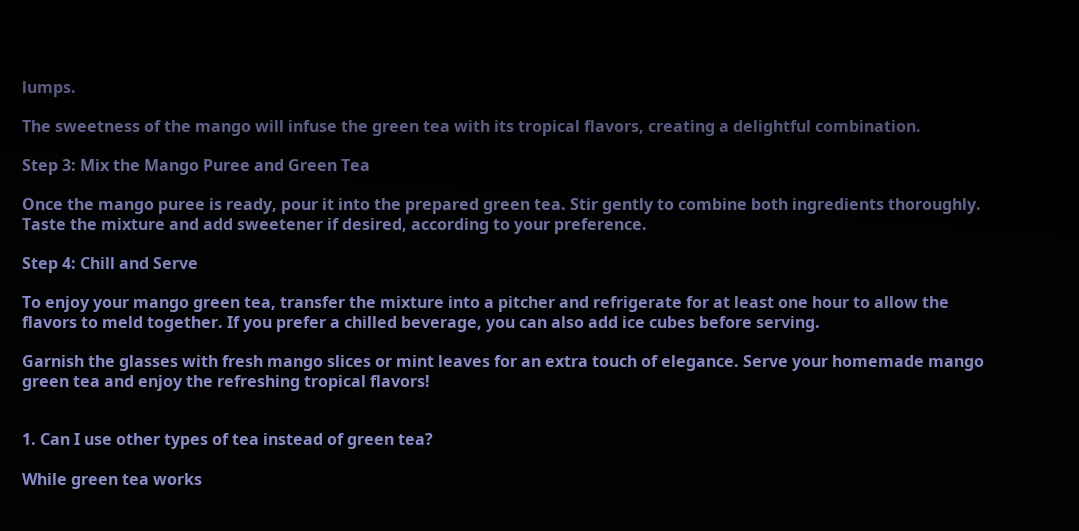lumps.

The sweetness of the mango will infuse the green tea with its tropical flavors, creating a delightful combination.

Step 3: Mix the Mango Puree and Green Tea

Once the mango puree is ready, pour it into the prepared green tea. Stir gently to combine both ingredients thoroughly. Taste the mixture and add sweetener if desired, according to your preference.

Step 4: Chill and Serve

To enjoy your mango green tea, transfer the mixture into a pitcher and refrigerate for at least one hour to allow the flavors to meld together. If you prefer a chilled beverage, you can also add ice cubes before serving.

Garnish the glasses with fresh mango slices or mint leaves for an extra touch of elegance. Serve your homemade mango green tea and enjoy the refreshing tropical flavors!


1. Can I use other types of tea instead of green tea?

While green tea works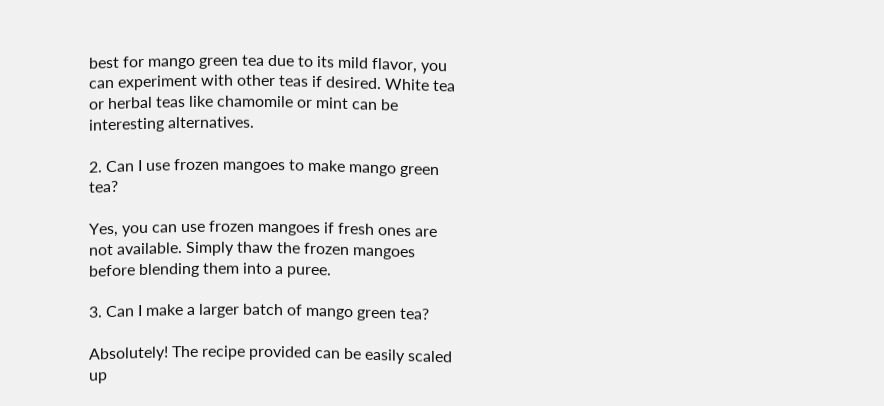best for mango green tea due to its mild flavor, you can experiment with other teas if desired. White tea or herbal teas like chamomile or mint can be interesting alternatives.

2. Can I use frozen mangoes to make mango green tea?

Yes, you can use frozen mangoes if fresh ones are not available. Simply thaw the frozen mangoes before blending them into a puree.

3. Can I make a larger batch of mango green tea?

Absolutely! The recipe provided can be easily scaled up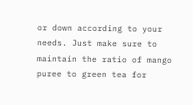or down according to your needs. Just make sure to maintain the ratio of mango puree to green tea for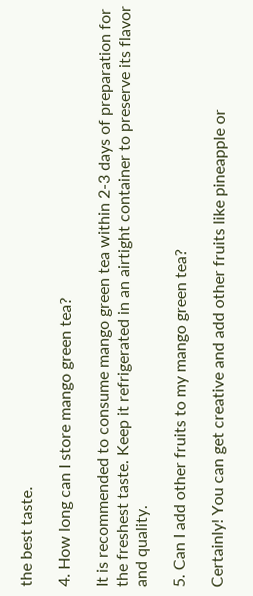the best taste.

4. How long can I store mango green tea?

It is recommended to consume mango green tea within 2-3 days of preparation for the freshest taste. Keep it refrigerated in an airtight container to preserve its flavor and quality.

5. Can I add other fruits to my mango green tea?

Certainly! You can get creative and add other fruits like pineapple or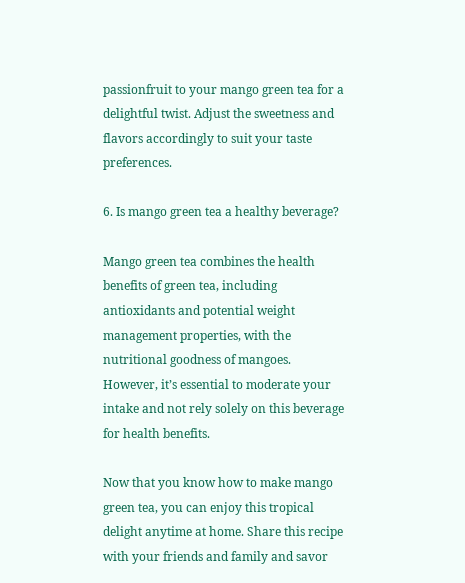passionfruit to your mango green tea for a delightful twist. Adjust the sweetness and flavors accordingly to suit your taste preferences.

6. Is mango green tea a healthy beverage?

Mango green tea combines the health benefits of green tea, including antioxidants and potential weight management properties, with the nutritional goodness of mangoes. However, it’s essential to moderate your intake and not rely solely on this beverage for health benefits.

Now that you know how to make mango green tea, you can enjoy this tropical delight anytime at home. Share this recipe with your friends and family and savor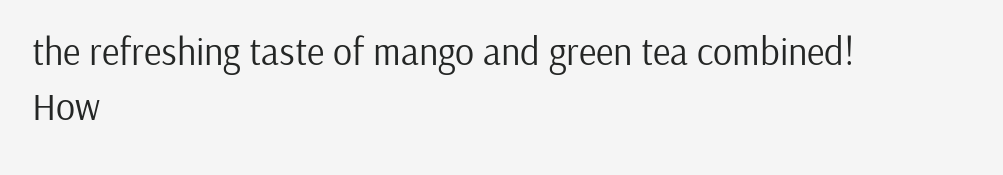the refreshing taste of mango and green tea combined!
How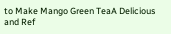to Make Mango Green TeaA Delicious and Ref